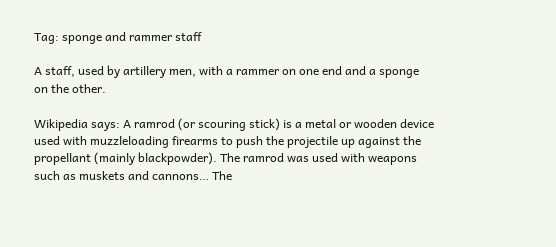Tag: sponge and rammer staff

A staff, used by artillery men, with a rammer on one end and a sponge on the other.

Wikipedia says: A ramrod (or scouring stick) is a metal or wooden device used with muzzleloading firearms to push the projectile up against the propellant (mainly blackpowder). The ramrod was used with weapons such as muskets and cannons… The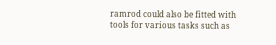ramrod could also be fitted with tools for various tasks such as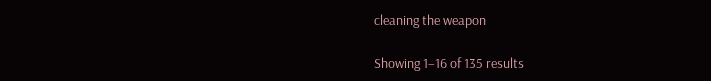cleaning the weapon

Showing 1–16 of 135 results